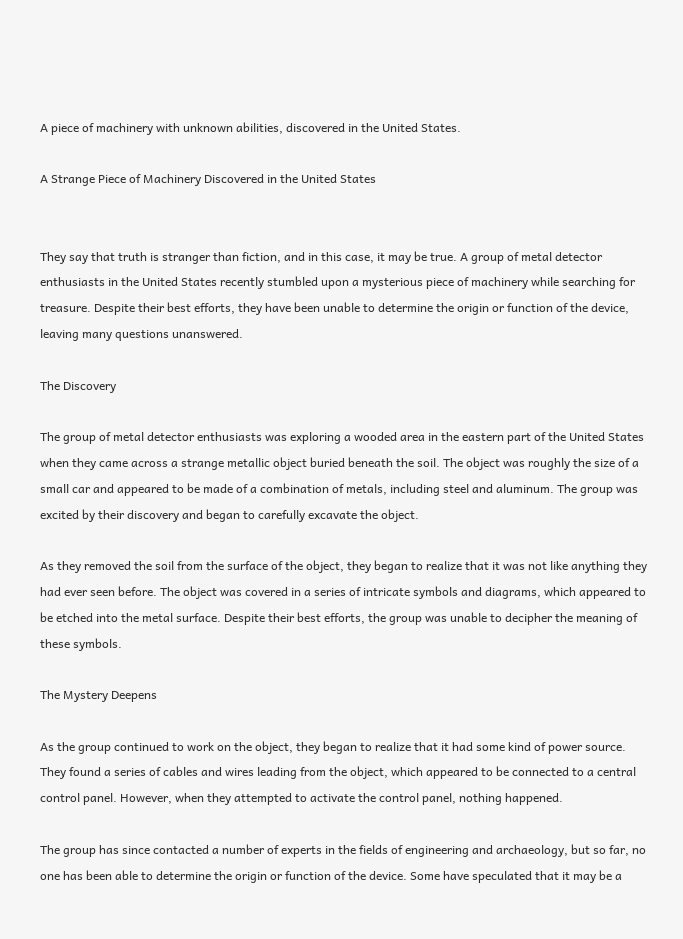A piece of machinery with unknown abilities, discovered in the United States.

A Strange Piece of Machinery Discovered in the United States


They say that truth is stranger than fiction, and in this case, it may be true. A group of metal detector enthusiasts in the United States recently stumbled upon a mysterious piece of machinery while searching for treasure. Despite their best efforts, they have been unable to determine the origin or function of the device, leaving many questions unanswered.

The Discovery

The group of metal detector enthusiasts was exploring a wooded area in the eastern part of the United States when they came across a strange metallic object buried beneath the soil. The object was roughly the size of a small car and appeared to be made of a combination of metals, including steel and aluminum. The group was excited by their discovery and began to carefully excavate the object.

As they removed the soil from the surface of the object, they began to realize that it was not like anything they had ever seen before. The object was covered in a series of intricate symbols and diagrams, which appeared to be etched into the metal surface. Despite their best efforts, the group was unable to decipher the meaning of these symbols.

The Mystery Deepens

As the group continued to work on the object, they began to realize that it had some kind of power source. They found a series of cables and wires leading from the object, which appeared to be connected to a central control panel. However, when they attempted to activate the control panel, nothing happened.

The group has since contacted a number of experts in the fields of engineering and archaeology, but so far, no one has been able to determine the origin or function of the device. Some have speculated that it may be a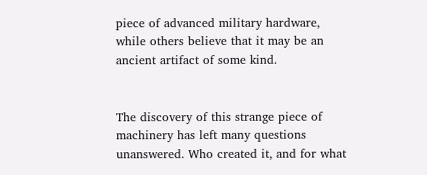piece of advanced military hardware, while others believe that it may be an ancient artifact of some kind.


The discovery of this strange piece of machinery has left many questions unanswered. Who created it, and for what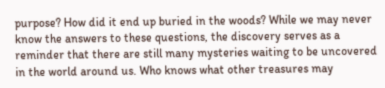purpose? How did it end up buried in the woods? While we may never know the answers to these questions, the discovery serves as a reminder that there are still many mysteries waiting to be uncovered in the world around us. Who knows what other treasures may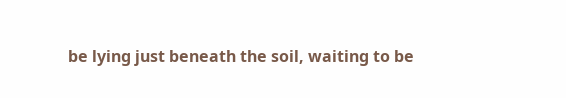be lying just beneath the soil, waiting to be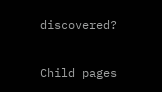discovered?

Child pages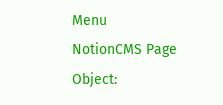Menu
NotionCMS Page Object: